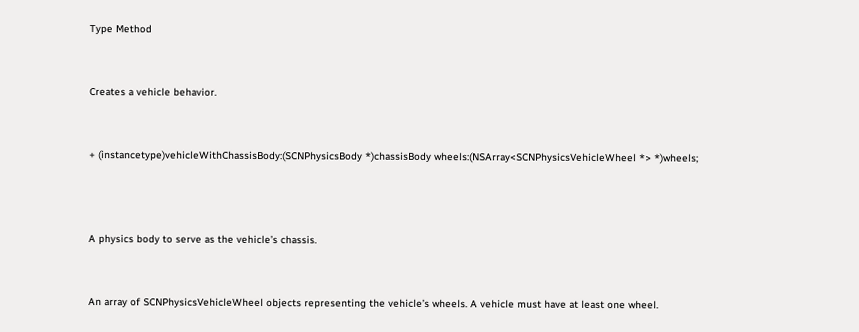Type Method


Creates a vehicle behavior.


+ (instancetype)vehicleWithChassisBody:(SCNPhysicsBody *)chassisBody wheels:(NSArray<SCNPhysicsVehicleWheel *> *)wheels;



A physics body to serve as the vehicle’s chassis.


An array of SCNPhysicsVehicleWheel objects representing the vehicle’s wheels. A vehicle must have at least one wheel.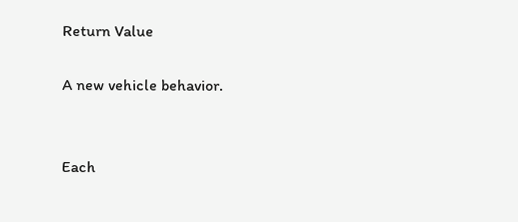Return Value

A new vehicle behavior.


Each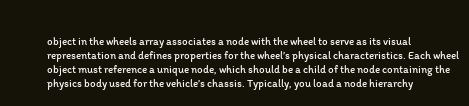object in the wheels array associates a node with the wheel to serve as its visual representation and defines properties for the wheel’s physical characteristics. Each wheel object must reference a unique node, which should be a child of the node containing the physics body used for the vehicle’s chassis. Typically, you load a node hierarchy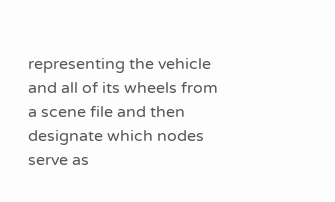representing the vehicle and all of its wheels from a scene file and then designate which nodes serve as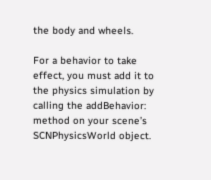the body and wheels.

For a behavior to take effect, you must add it to the physics simulation by calling the addBehavior: method on your scene’s SCNPhysicsWorld object.